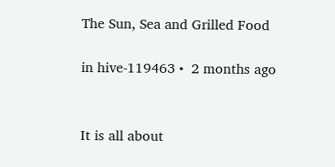The Sun, Sea and Grilled Food

in hive-119463 •  2 months ago


It is all about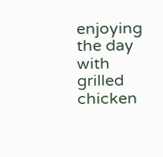enjoying the day with grilled chicken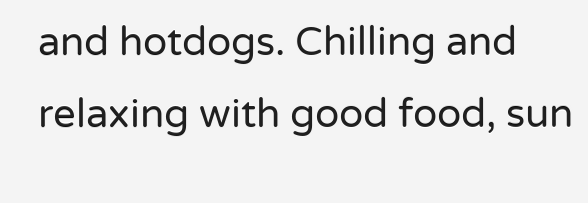and hotdogs. Chilling and relaxing with good food, sun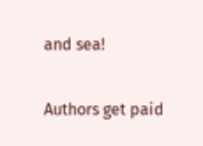and sea!

Authors get paid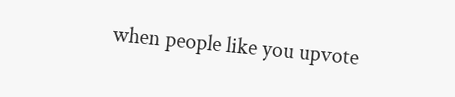when people like you upvote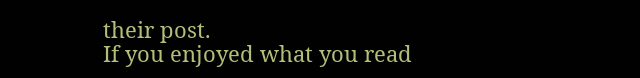their post.
If you enjoyed what you read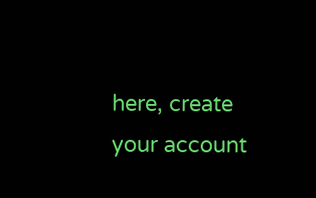here, create your account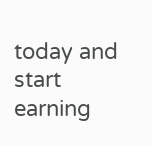today and start earning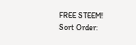FREE STEEM!
Sort Order: